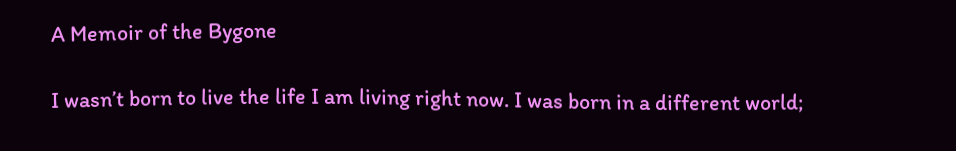A Memoir of the Bygone

I wasn’t born to live the life I am living right now. I was born in a different world;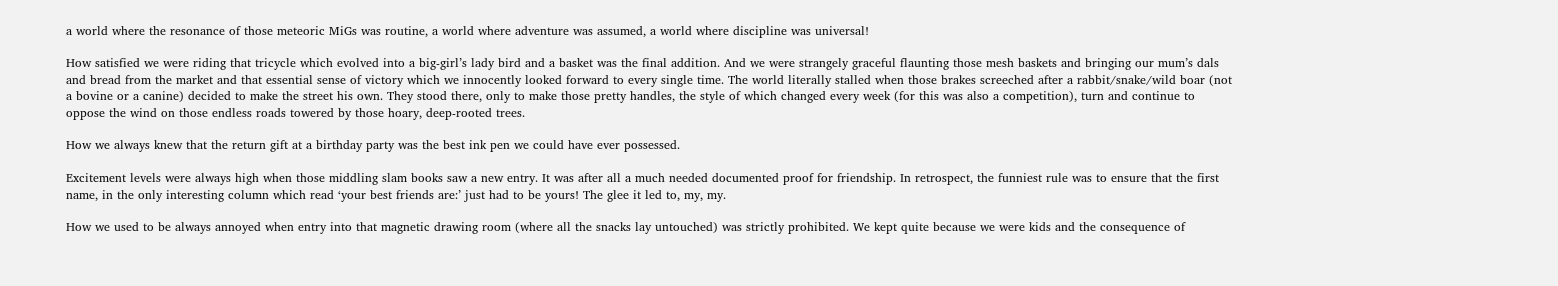a world where the resonance of those meteoric MiGs was routine, a world where adventure was assumed, a world where discipline was universal!

How satisfied we were riding that tricycle which evolved into a big-girl’s lady bird and a basket was the final addition. And we were strangely graceful flaunting those mesh baskets and bringing our mum’s dals and bread from the market and that essential sense of victory which we innocently looked forward to every single time. The world literally stalled when those brakes screeched after a rabbit/snake/wild boar (not a bovine or a canine) decided to make the street his own. They stood there, only to make those pretty handles, the style of which changed every week (for this was also a competition), turn and continue to oppose the wind on those endless roads towered by those hoary, deep-rooted trees.

How we always knew that the return gift at a birthday party was the best ink pen we could have ever possessed.

Excitement levels were always high when those middling slam books saw a new entry. It was after all a much needed documented proof for friendship. In retrospect, the funniest rule was to ensure that the first name, in the only interesting column which read ‘your best friends are:’ just had to be yours! The glee it led to, my, my.

How we used to be always annoyed when entry into that magnetic drawing room (where all the snacks lay untouched) was strictly prohibited. We kept quite because we were kids and the consequence of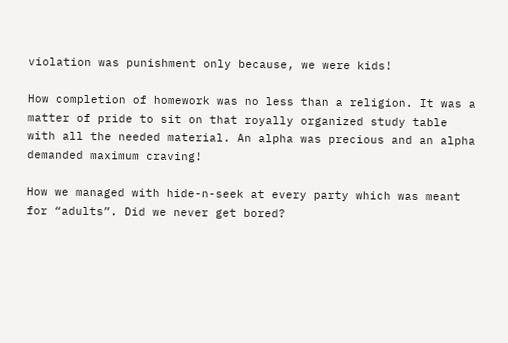violation was punishment only because, we were kids!

How completion of homework was no less than a religion. It was a matter of pride to sit on that royally organized study table with all the needed material. An alpha was precious and an alpha demanded maximum craving!

How we managed with hide-n-seek at every party which was meant for “adults”. Did we never get bored?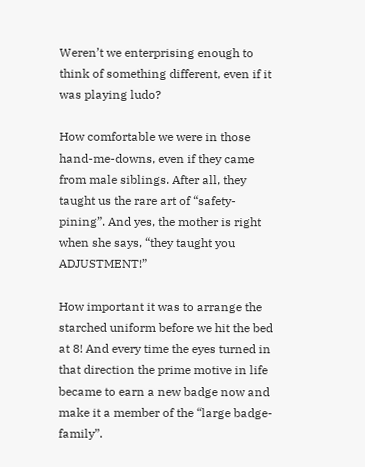Weren’t we enterprising enough to think of something different, even if it was playing ludo?

How comfortable we were in those hand-me-downs, even if they came from male siblings. After all, they taught us the rare art of “safety-pining”. And yes, the mother is right when she says, “they taught you ADJUSTMENT!”

How important it was to arrange the starched uniform before we hit the bed at 8! And every time the eyes turned in that direction the prime motive in life became to earn a new badge now and make it a member of the “large badge- family”.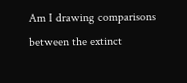Am I drawing comparisons between the extinct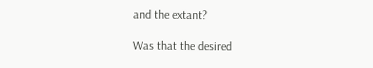and the extant?

Was that the desired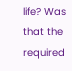life? Was that the required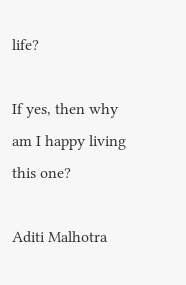life?

If yes, then why am I happy living this one?

Aditi Malhotra